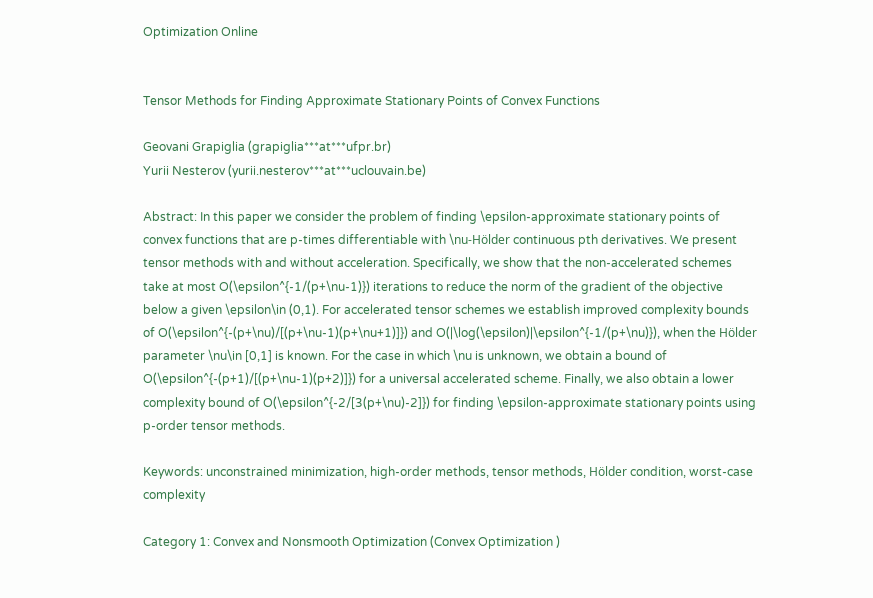Optimization Online


Tensor Methods for Finding Approximate Stationary Points of Convex Functions

Geovani Grapiglia (grapiglia***at***ufpr.br)
Yurii Nesterov (yurii.nesterov***at***uclouvain.be)

Abstract: In this paper we consider the problem of finding \epsilon-approximate stationary points of convex functions that are p-times differentiable with \nu-Hölder continuous pth derivatives. We present tensor methods with and without acceleration. Specifically, we show that the non-accelerated schemes take at most O(\epsilon^{-1/(p+\nu-1)}) iterations to reduce the norm of the gradient of the objective below a given \epsilon\in (0,1). For accelerated tensor schemes we establish improved complexity bounds of O(\epsilon^{-(p+\nu)/[(p+\nu-1)(p+\nu+1)]}) and O(|\log(\epsilon)|\epsilon^{-1/(p+\nu)}), when the Hölder parameter \nu\in [0,1] is known. For the case in which \nu is unknown, we obtain a bound of O(\epsilon^{-(p+1)/[(p+\nu-1)(p+2)]}) for a universal accelerated scheme. Finally, we also obtain a lower complexity bound of O(\epsilon^{-2/[3(p+\nu)-2]}) for finding \epsilon-approximate stationary points using p-order tensor methods.

Keywords: unconstrained minimization, high-order methods, tensor methods, Hölder condition, worst-case complexity

Category 1: Convex and Nonsmooth Optimization (Convex Optimization )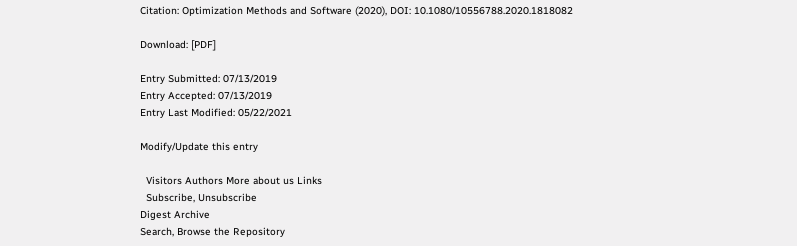Citation: Optimization Methods and Software (2020), DOI: 10.1080/10556788.2020.1818082

Download: [PDF]

Entry Submitted: 07/13/2019
Entry Accepted: 07/13/2019
Entry Last Modified: 05/22/2021

Modify/Update this entry

  Visitors Authors More about us Links
  Subscribe, Unsubscribe
Digest Archive
Search, Browse the Repository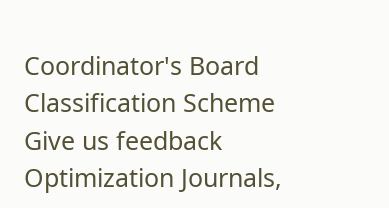Coordinator's Board
Classification Scheme
Give us feedback
Optimization Journals,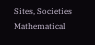Sites, Societies
Mathematical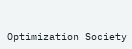Optimization Society